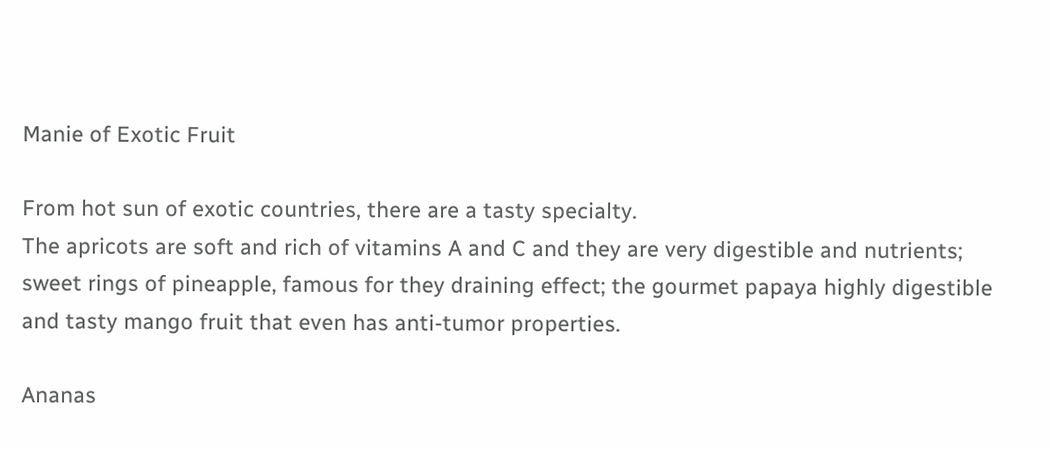Manie of Exotic Fruit

From hot sun of exotic countries, there are a tasty specialty.
The apricots are soft and rich of vitamins A and C and they are very digestible and nutrients; sweet rings of pineapple, famous for they draining effect; the gourmet papaya highly digestible and tasty mango fruit that even has anti-tumor properties.

Ananas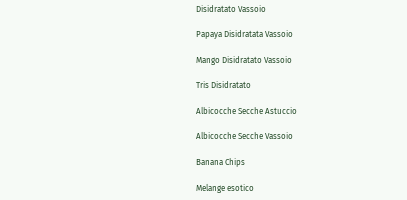Disidratato Vassoio

Papaya Disidratata Vassoio

Mango Disidratato Vassoio

Tris Disidratato

Albicocche Secche Astuccio

Albicocche Secche Vassoio

Banana Chips

Melange esotico